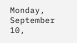Monday, September 10,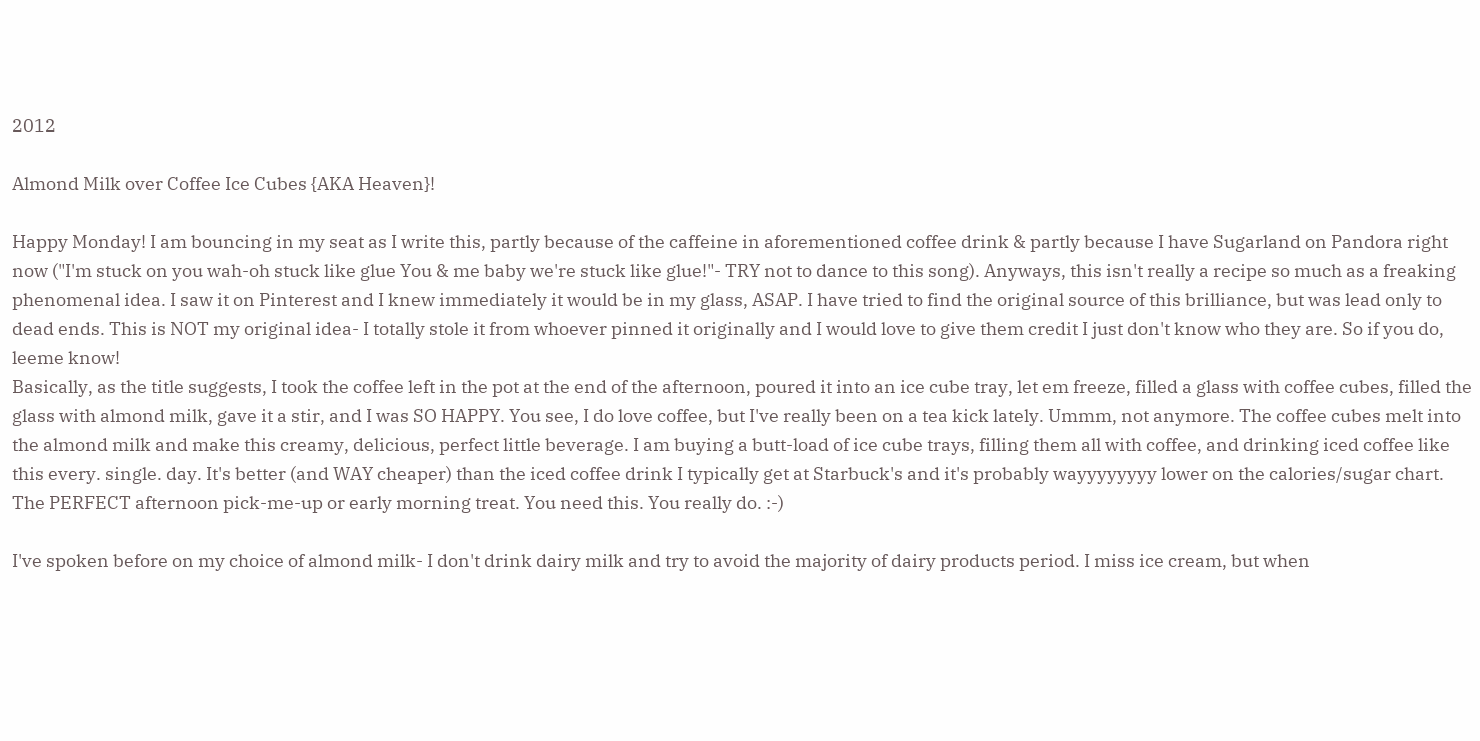2012

Almond Milk over Coffee Ice Cubes {AKA Heaven}!

Happy Monday! I am bouncing in my seat as I write this, partly because of the caffeine in aforementioned coffee drink & partly because I have Sugarland on Pandora right now ("I'm stuck on you wah-oh stuck like glue You & me baby we're stuck like glue!"- TRY not to dance to this song). Anyways, this isn't really a recipe so much as a freaking phenomenal idea. I saw it on Pinterest and I knew immediately it would be in my glass, ASAP. I have tried to find the original source of this brilliance, but was lead only to dead ends. This is NOT my original idea- I totally stole it from whoever pinned it originally and I would love to give them credit I just don't know who they are. So if you do, leeme know!
Basically, as the title suggests, I took the coffee left in the pot at the end of the afternoon, poured it into an ice cube tray, let em freeze, filled a glass with coffee cubes, filled the glass with almond milk, gave it a stir, and I was SO HAPPY. You see, I do love coffee, but I've really been on a tea kick lately. Ummm, not anymore. The coffee cubes melt into the almond milk and make this creamy, delicious, perfect little beverage. I am buying a butt-load of ice cube trays, filling them all with coffee, and drinking iced coffee like this every. single. day. It's better (and WAY cheaper) than the iced coffee drink I typically get at Starbuck's and it's probably wayyyyyyyy lower on the calories/sugar chart. The PERFECT afternoon pick-me-up or early morning treat. You need this. You really do. :-)

I've spoken before on my choice of almond milk- I don't drink dairy milk and try to avoid the majority of dairy products period. I miss ice cream, but when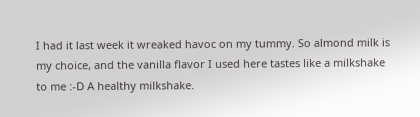I had it last week it wreaked havoc on my tummy. So almond milk is my choice, and the vanilla flavor I used here tastes like a milkshake to me :-D A healthy milkshake.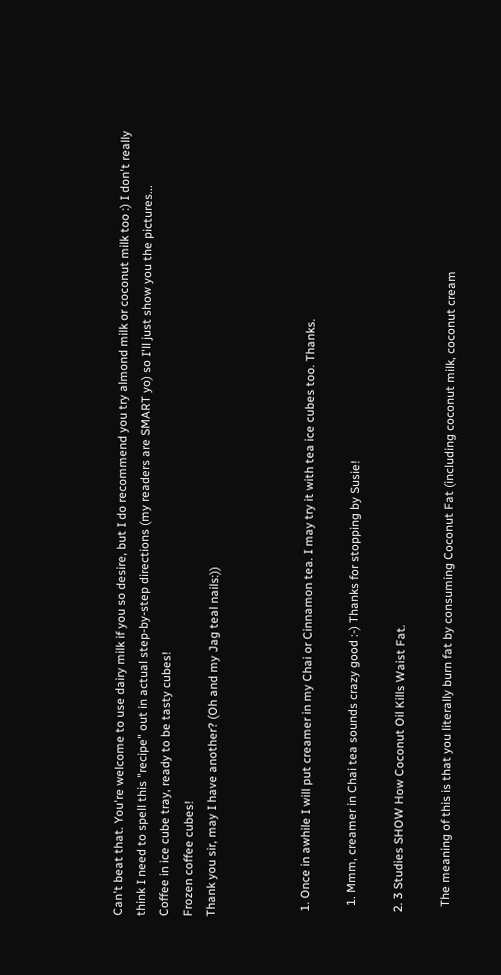Can't beat that. You're welcome to use dairy milk if you so desire, but I do recommend you try almond milk or coconut milk too :) I don't really think I need to spell this "recipe" out in actual step-by-step directions (my readers are SMART yo) so I'll just show you the pictures...
Coffee in ice cube tray, ready to be tasty cubes!
Frozen coffee cubes!
Thank you sir, may I have another? (Oh and my Jag teal nails:))



  1. Once in awhile I will put creamer in my Chai or Cinnamon tea. I may try it with tea ice cubes too. Thanks.

    1. Mmm, creamer in Chai tea sounds crazy good :-) Thanks for stopping by Susie!

  2. 3 Studies SHOW How Coconut Oil Kills Waist Fat.

    The meaning of this is that you literally burn fat by consuming Coconut Fat (including coconut milk, coconut cream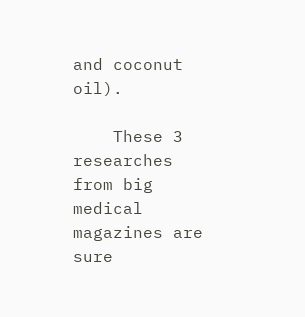and coconut oil).

    These 3 researches from big medical magazines are sure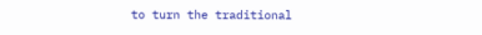to turn the traditional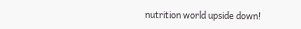nutrition world upside down!